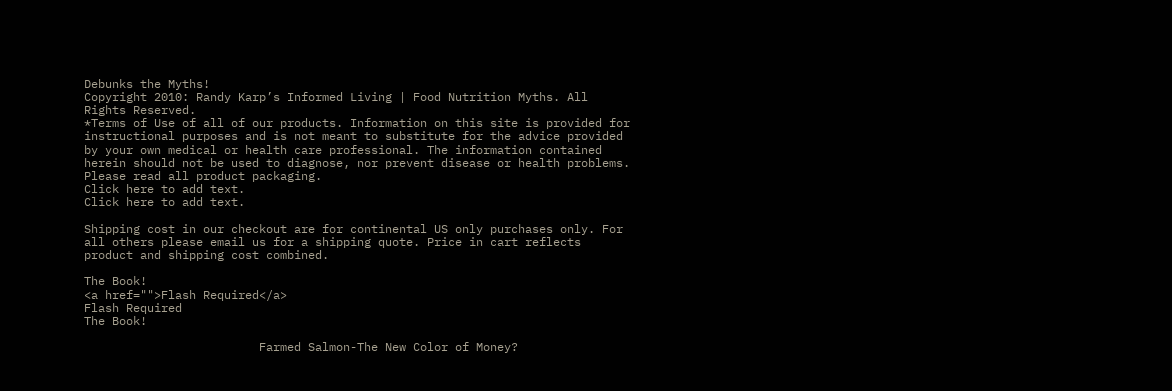Debunks the Myths!
Copyright 2010: Randy Karp’s Informed Living | Food Nutrition Myths. All Rights Reserved.
*Terms of Use of all of our products. Information on this site is provided for instructional purposes and is not meant to substitute for the advice provided by your own medical or health care professional. The information contained herein should not be used to diagnose, nor prevent disease or health problems. Please read all product packaging.
Click here to add text.
Click here to add text.

Shipping cost in our checkout are for continental US only purchases only. For all others please email us for a shipping quote. Price in cart reflects product and shipping cost combined.

The Book!
<a href="">Flash Required</a>
Flash Required
The Book!

                         Farmed Salmon-The New Color of Money?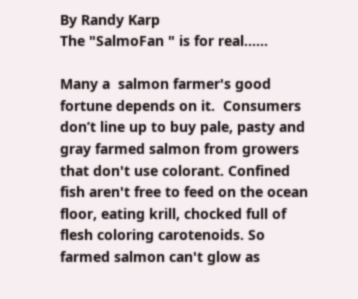By Randy Karp
The "SalmoFan " is for real......

Many a  salmon farmer's good fortune depends on it.  Consumers don’t line up to buy pale, pasty and gray farmed salmon from growers that don't use colorant. Confined fish aren't free to feed on the ocean floor, eating krill, chocked full of flesh coloring carotenoids. So farmed salmon can't glow as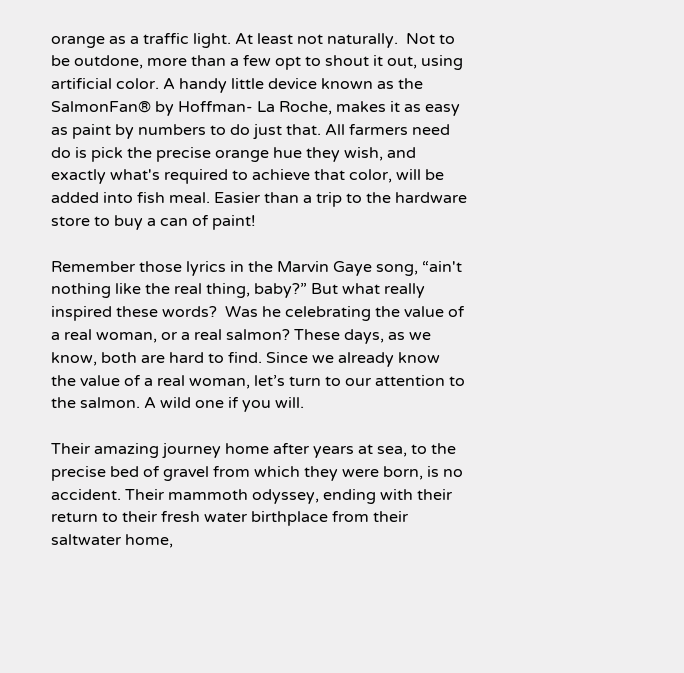orange as a traffic light. At least not naturally.  Not to be outdone, more than a few opt to shout it out, using artificial color. A handy little device known as the SalmonFan® by Hoffman- La Roche, makes it as easy as paint by numbers to do just that. All farmers need do is pick the precise orange hue they wish, and exactly what's required to achieve that color, will be added into fish meal. Easier than a trip to the hardware store to buy a can of paint!

Remember those lyrics in the Marvin Gaye song, “ain't nothing like the real thing, baby?” But what really inspired these words?  Was he celebrating the value of a real woman, or a real salmon? These days, as we know, both are hard to find. Since we already know the value of a real woman, let’s turn to our attention to the salmon. A wild one if you will.

Their amazing journey home after years at sea, to the precise bed of gravel from which they were born, is no accident. Their mammoth odyssey, ending with their return to their fresh water birthplace from their saltwater home,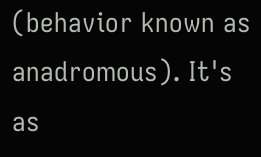(behavior known as anadromous). It's as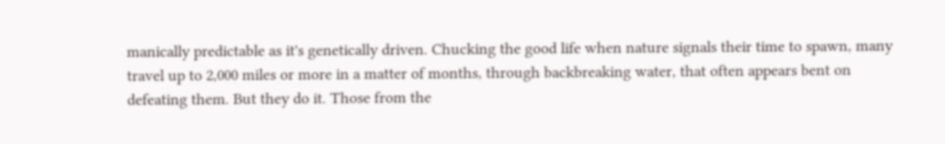manically predictable as it's genetically driven. Chucking the good life when nature signals their time to spawn, many travel up to 2,000 miles or more in a matter of months, through backbreaking water, that often appears bent on defeating them. But they do it. Those from the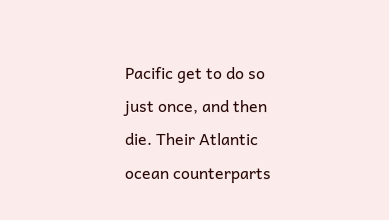Pacific get to do so just once, and then die. Their Atlantic ocean counterparts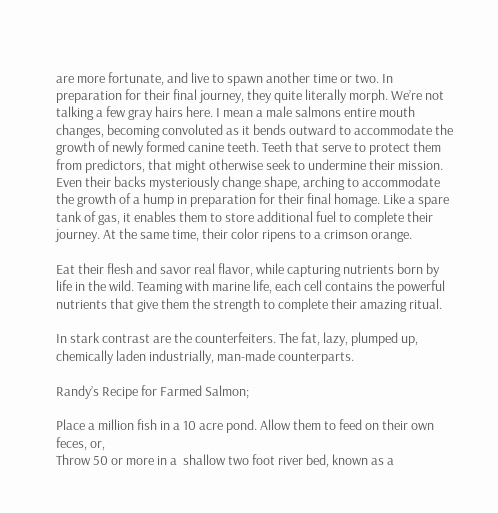are more fortunate, and live to spawn another time or two. In preparation for their final journey, they quite literally morph. We’re not talking a few gray hairs here. I mean a male salmons entire mouth changes, becoming convoluted as it bends outward to accommodate the growth of newly formed canine teeth. Teeth that serve to protect them from predictors, that might otherwise seek to undermine their mission. Even their backs mysteriously change shape, arching to accommodate the growth of a hump in preparation for their final homage. Like a spare tank of gas, it enables them to store additional fuel to complete their journey. At the same time, their color ripens to a crimson orange.

Eat their flesh and savor real flavor, while capturing nutrients born by life in the wild. Teaming with marine life, each cell contains the powerful nutrients that give them the strength to complete their amazing ritual.

In stark contrast are the counterfeiters. The fat, lazy, plumped up, chemically laden industrially, man-made counterparts.

Randy’s Recipe for Farmed Salmon;

Place a million fish in a 10 acre pond. Allow them to feed on their own feces, or,
Throw 50 or more in a  shallow two foot river bed, known as a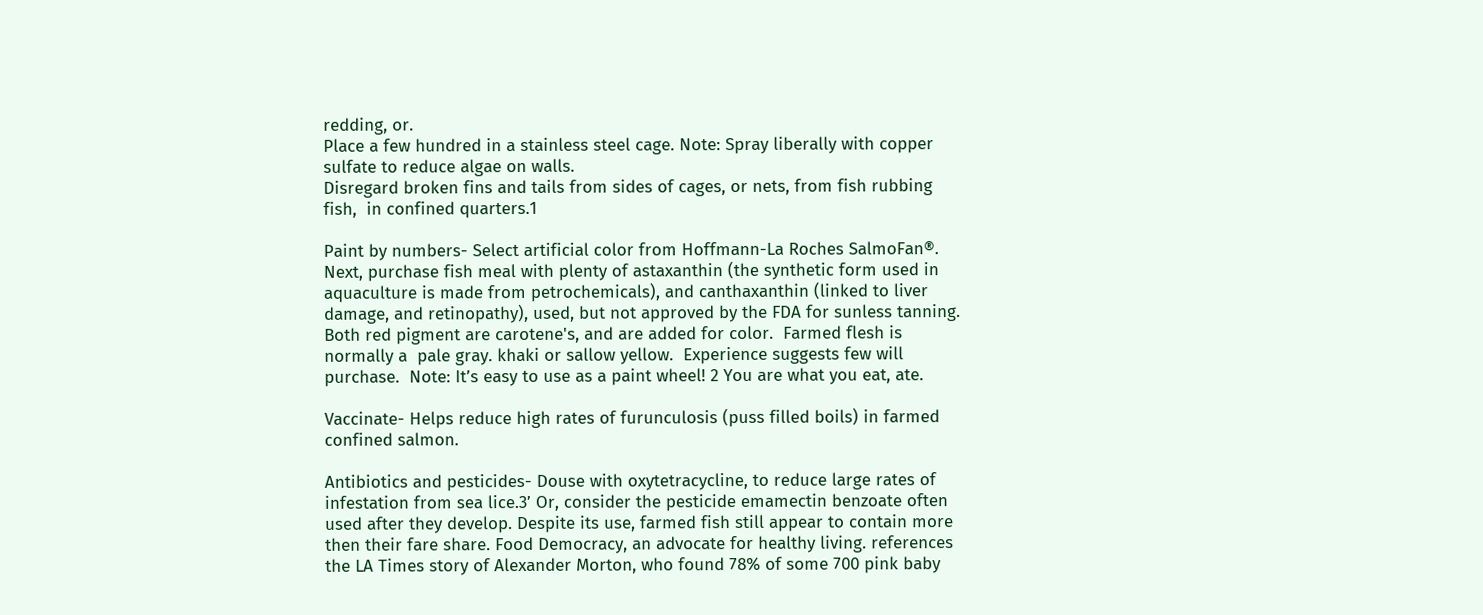redding, or.
Place a few hundred in a stainless steel cage. Note: Spray liberally with copper sulfate to reduce algae on walls.
Disregard broken fins and tails from sides of cages, or nets, from fish rubbing fish,  in confined quarters.1

Paint by numbers- Select artificial color from Hoffmann-La Roches SalmoFan®. Next, purchase fish meal with plenty of astaxanthin (the synthetic form used in aquaculture is made from petrochemicals), and canthaxanthin (linked to liver damage, and retinopathy), used, but not approved by the FDA for sunless tanning. Both red pigment are carotene's, and are added for color.  Farmed flesh is normally a  pale gray. khaki or sallow yellow.  Experience suggests few will purchase.  Note: It’s easy to use as a paint wheel! 2 You are what you eat, ate.

Vaccinate- Helps reduce high rates of furunculosis (puss filled boils) in farmed confined salmon.

Antibiotics and pesticides- Douse with oxytetracycline, to reduce large rates of infestation from sea lice.3’ Or, consider the pesticide emamectin benzoate often used after they develop. Despite its use, farmed fish still appear to contain more then their fare share. Food Democracy, an advocate for healthy living. references the LA Times story of Alexander Morton, who found 78% of some 700 pink baby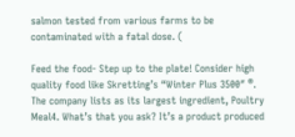salmon tested from various farms to be contaminated with a fatal dose. (

Feed the food- Step up to the plate! Consider high quality food like Skretting’s “Winter Plus 3500″ ®. The company lists as its largest ingredient, Poultry Meal4. What’s that you ask? It’s a product produced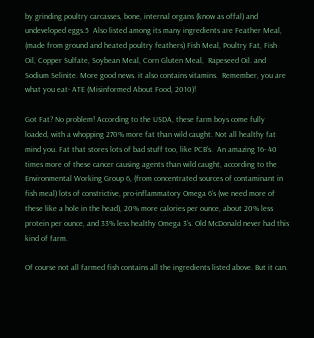by grinding poultry carcasses, bone, internal organs (know as offal) and undeveloped eggs.5  Also listed among its many ingredients are Feather Meal, (made from ground and heated poultry feathers) Fish Meal, Poultry Fat, Fish Oil, Copper Sulfate, Soybean Meal, Corn Gluten Meal,  Rapeseed Oil. and Sodium Selinite. More good news. it also contains vitamins.  Remember, you are what you eat- ATE (Misinformed About Food, 2010)!

Got Fat? No problem! According to the USDA, these farm boys come fully loaded, with a whopping 270% more fat than wild caught. Not all healthy fat mind you. Fat that stores lots of bad stuff too, like PCB’s.  An amazing 16- 40  times more of these cancer causing agents than wild caught, according to the Environmental Working Group 6, (from concentrated sources of contaminant in fish meal) lots of constrictive, pro-inflammatory Omega 6’s (we need more of these like a hole in the head), 20% more calories per ounce, about 20% less protein per ounce, and 33% less healthy Omega 3’s. Old McDonald never had this kind of farm.

Of course not all farmed fish contains all the ingredients listed above. But it can.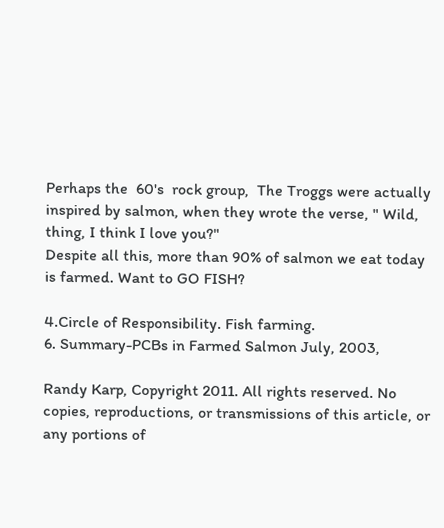Perhaps the  60's  rock group,  The Troggs were actually inspired by salmon, when they wrote the verse, " Wild, thing, I think I love you?"
Despite all this, more than 90% of salmon we eat today is farmed. Want to GO FISH?

4.Circle of Responsibility. Fish farming.
6. Summary-PCBs in Farmed Salmon July, 2003,

Randy Karp, Copyright 2011. All rights reserved. No copies, reproductions, or transmissions of this article, or any portions of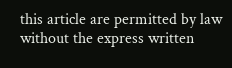this article are permitted by law without the express written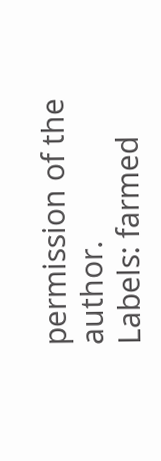permission of the author.
Labels: farmed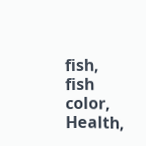fish, fish color, Health,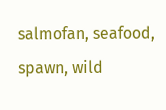salmofan, seafood, spawn, wild